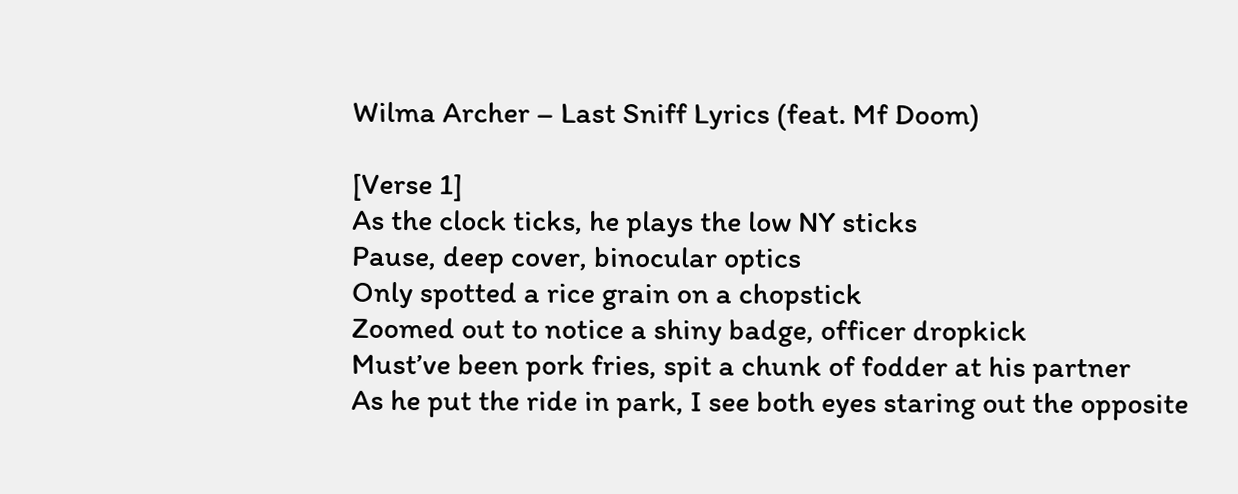Wilma Archer – Last Sniff Lyrics (feat. Mf Doom)

[Verse 1]
As the clock ticks, he plays the low NY sticks
Pause, deep cover, binocular optics
Only spotted a rice grain on a chopstick
Zoomed out to notice a shiny badge, officer dropkick
Must’ve been pork fries, spit a chunk of fodder at his partner
As he put the ride in park, I see both eyes staring out the opposite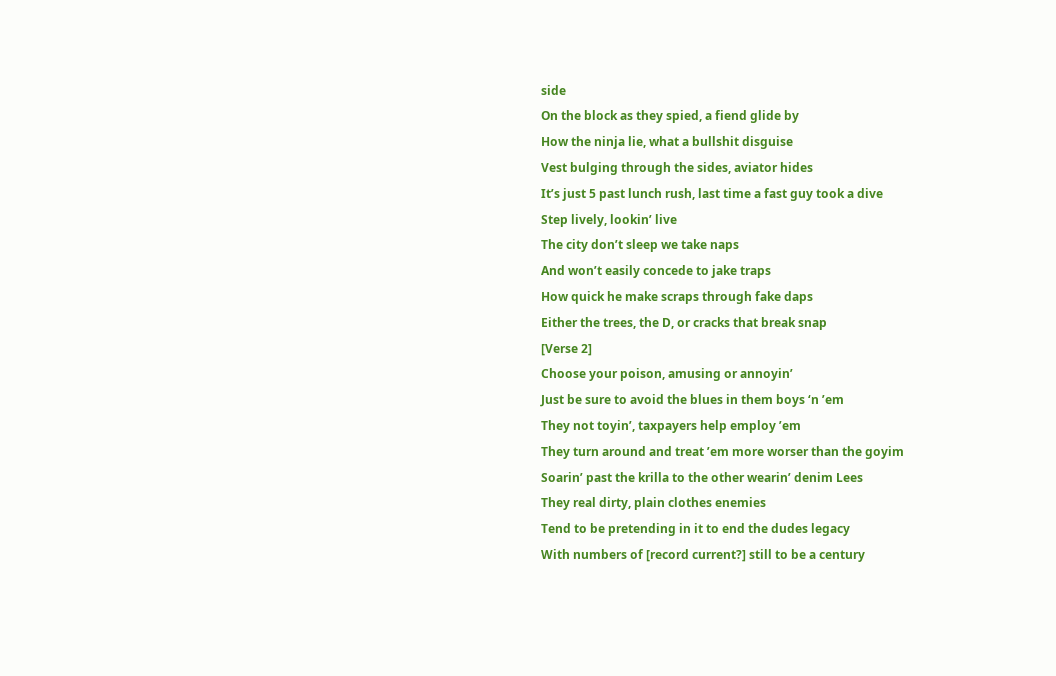side
On the block as they spied, a fiend glide by
How the ninja lie, what a bullshit disguise
Vest bulging through the sides, aviator hides
It’s just 5 past lunch rush, last time a fast guy took a dive
Step lively, lookin’ live
The city don’t sleep we take naps
And won’t easily concede to jake traps
How quick he make scraps through fake daps
Either the trees, the D, or cracks that break snap
[Verse 2]
Choose your poison, amusing or annoyin’
Just be sure to avoid the blues in them boys ‘n ’em
They not toyin’, taxpayers help employ ’em
They turn around and treat ’em more worser than the goyim
Soarin’ past the krilla to the other wearin’ denim Lees
They real dirty, plain clothes enemies
Tend to be pretending in it to end the dudes legacy
With numbers of [record current?] still to be a century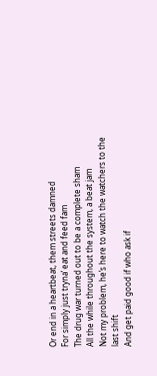Or end in a heartbeat, them streets damned
For simply just tryna’ eat and feed fam
The drug war turned out to be a complete sham
All the while throughout the system, a beat jam
Not my problem, he’s here to watch the watchers to the last shift
And get paid good if who ask if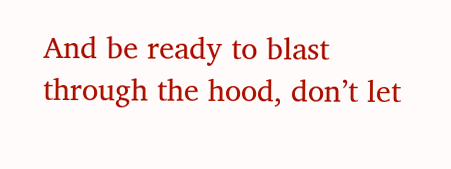And be ready to blast through the hood, don’t let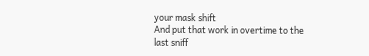your mask shift
And put that work in overtime to the last sniff